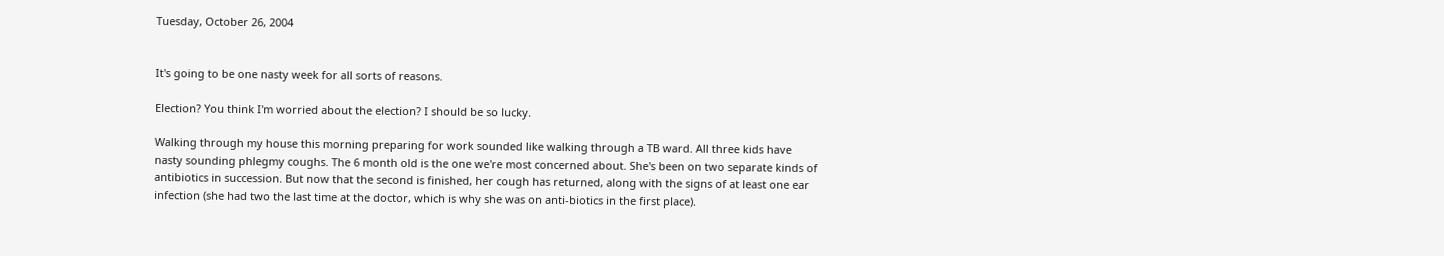Tuesday, October 26, 2004


It's going to be one nasty week for all sorts of reasons.

Election? You think I'm worried about the election? I should be so lucky.

Walking through my house this morning preparing for work sounded like walking through a TB ward. All three kids have nasty sounding phlegmy coughs. The 6 month old is the one we're most concerned about. She's been on two separate kinds of antibiotics in succession. But now that the second is finished, her cough has returned, along with the signs of at least one ear infection (she had two the last time at the doctor, which is why she was on anti-biotics in the first place).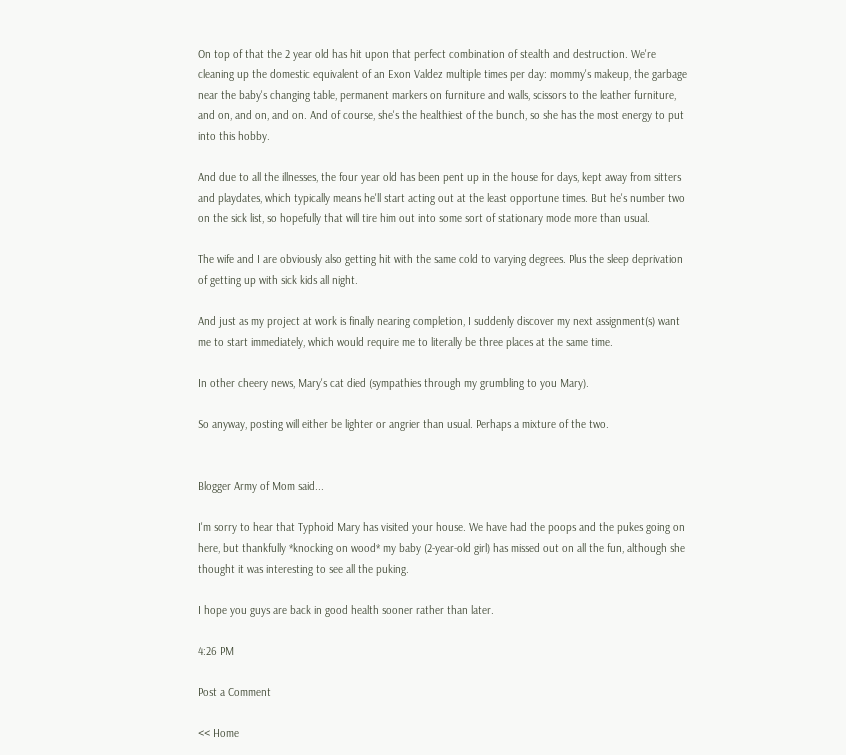On top of that the 2 year old has hit upon that perfect combination of stealth and destruction. We're cleaning up the domestic equivalent of an Exon Valdez multiple times per day: mommy's makeup, the garbage near the baby's changing table, permanent markers on furniture and walls, scissors to the leather furniture, and on, and on, and on. And of course, she's the healthiest of the bunch, so she has the most energy to put into this hobby.

And due to all the illnesses, the four year old has been pent up in the house for days, kept away from sitters and playdates, which typically means he'll start acting out at the least opportune times. But he's number two on the sick list, so hopefully that will tire him out into some sort of stationary mode more than usual.

The wife and I are obviously also getting hit with the same cold to varying degrees. Plus the sleep deprivation of getting up with sick kids all night.

And just as my project at work is finally nearing completion, I suddenly discover my next assignment(s) want me to start immediately, which would require me to literally be three places at the same time.

In other cheery news, Mary's cat died (sympathies through my grumbling to you Mary).

So anyway, posting will either be lighter or angrier than usual. Perhaps a mixture of the two.


Blogger Army of Mom said...

I'm sorry to hear that Typhoid Mary has visited your house. We have had the poops and the pukes going on here, but thankfully *knocking on wood* my baby (2-year-old girl) has missed out on all the fun, although she thought it was interesting to see all the puking.

I hope you guys are back in good health sooner rather than later.

4:26 PM

Post a Comment

<< Home